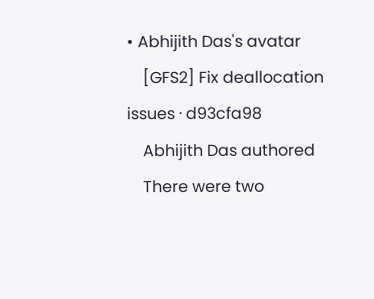• Abhijith Das's avatar
    [GFS2] Fix deallocation issues · d93cfa98
    Abhijith Das authored
    There were two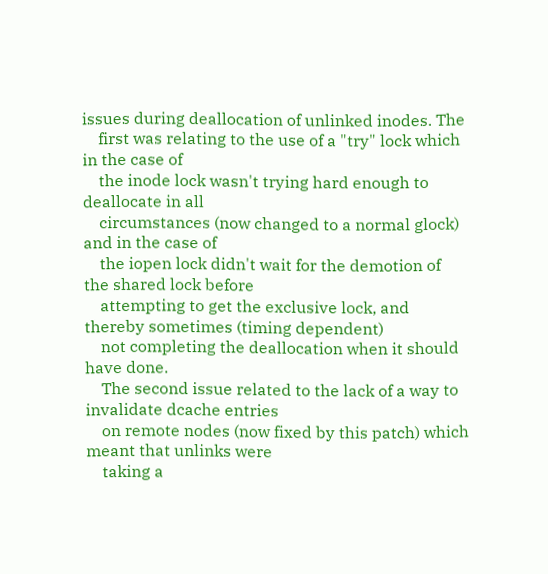issues during deallocation of unlinked inodes. The
    first was relating to the use of a "try" lock which in the case of
    the inode lock wasn't trying hard enough to deallocate in all
    circumstances (now changed to a normal glock) and in the case of
    the iopen lock didn't wait for the demotion of the shared lock before
    attempting to get the exclusive lock, and thereby sometimes (timing dependent)
    not completing the deallocation when it should have done.
    The second issue related to the lack of a way to invalidate dcache entries
    on remote nodes (now fixed by this patch) which meant that unlinks were
    taking a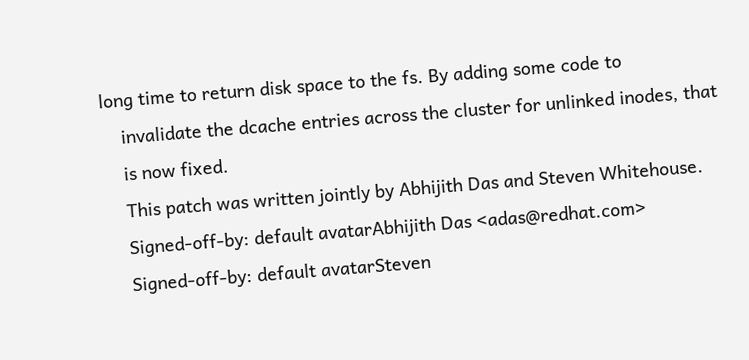long time to return disk space to the fs. By adding some code to
    invalidate the dcache entries across the cluster for unlinked inodes, that
    is now fixed.
    This patch was written jointly by Abhijith Das and Steven Whitehouse.
    Signed-off-by: default avatarAbhijith Das <adas@redhat.com>
    Signed-off-by: default avatarSteven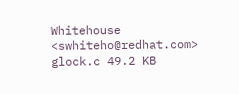Whitehouse <swhiteho@redhat.com>
glock.c 49.2 KB